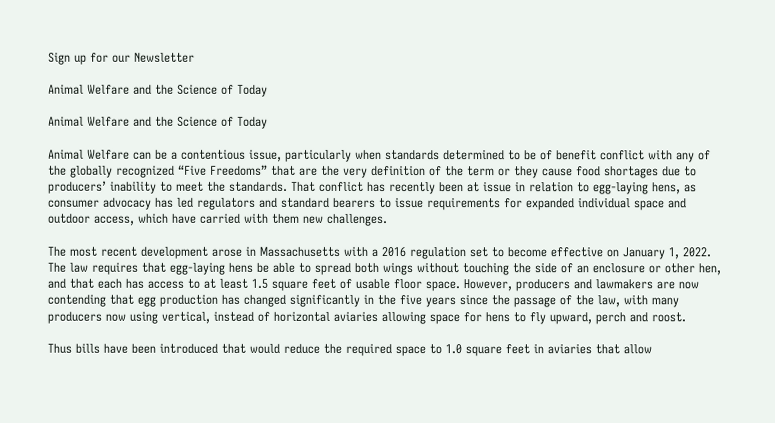Sign up for our Newsletter

Animal Welfare and the Science of Today

Animal Welfare and the Science of Today

Animal Welfare can be a contentious issue, particularly when standards determined to be of benefit conflict with any of the globally recognized “Five Freedoms” that are the very definition of the term or they cause food shortages due to producers’ inability to meet the standards. That conflict has recently been at issue in relation to egg-laying hens, as consumer advocacy has led regulators and standard bearers to issue requirements for expanded individual space and outdoor access, which have carried with them new challenges.

The most recent development arose in Massachusetts with a 2016 regulation set to become effective on January 1, 2022. The law requires that egg-laying hens be able to spread both wings without touching the side of an enclosure or other hen, and that each has access to at least 1.5 square feet of usable floor space. However, producers and lawmakers are now contending that egg production has changed significantly in the five years since the passage of the law, with many producers now using vertical, instead of horizontal aviaries allowing space for hens to fly upward, perch and roost.

Thus bills have been introduced that would reduce the required space to 1.0 square feet in aviaries that allow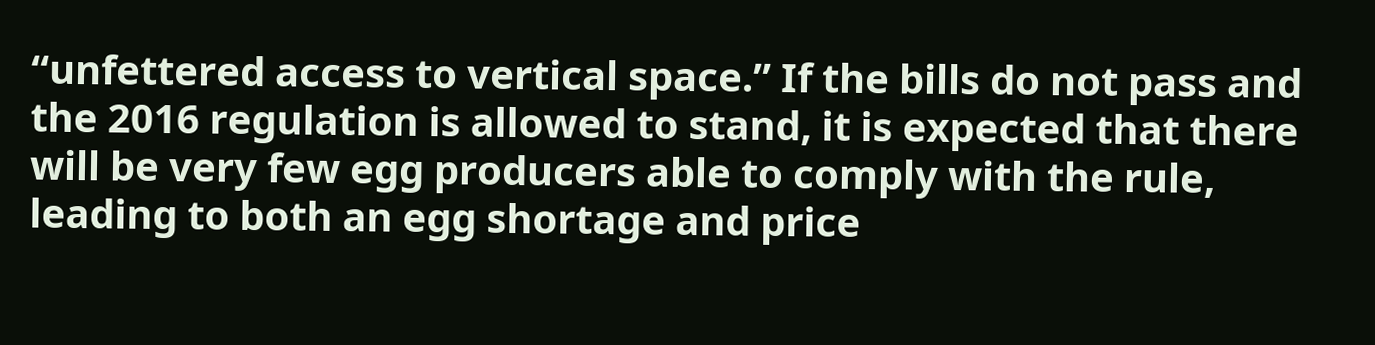“unfettered access to vertical space.” If the bills do not pass and the 2016 regulation is allowed to stand, it is expected that there will be very few egg producers able to comply with the rule, leading to both an egg shortage and price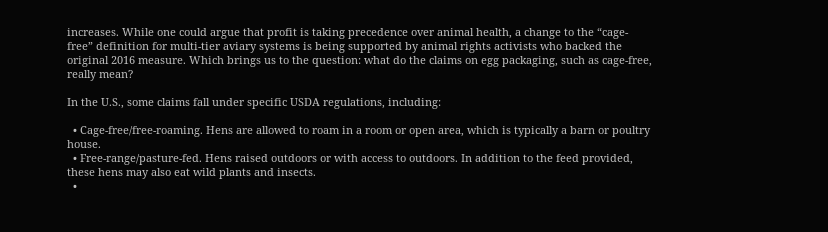increases. While one could argue that profit is taking precedence over animal health, a change to the “cage-free” definition for multi-tier aviary systems is being supported by animal rights activists who backed the original 2016 measure. Which brings us to the question: what do the claims on egg packaging, such as cage-free, really mean?

In the U.S., some claims fall under specific USDA regulations, including:

  • Cage-free/free-roaming. Hens are allowed to roam in a room or open area, which is typically a barn or poultry house.
  • Free-range/pasture-fed. Hens raised outdoors or with access to outdoors. In addition to the feed provided, these hens may also eat wild plants and insects.
  •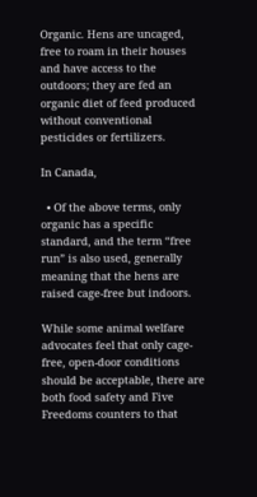Organic. Hens are uncaged, free to roam in their houses and have access to the outdoors; they are fed an organic diet of feed produced without conventional pesticides or fertilizers.

In Canada,

  • Of the above terms, only organic has a specific standard, and the term “free run” is also used, generally meaning that the hens are raised cage-free but indoors.

While some animal welfare advocates feel that only cage-free, open-door conditions should be acceptable, there are both food safety and Five Freedoms counters to that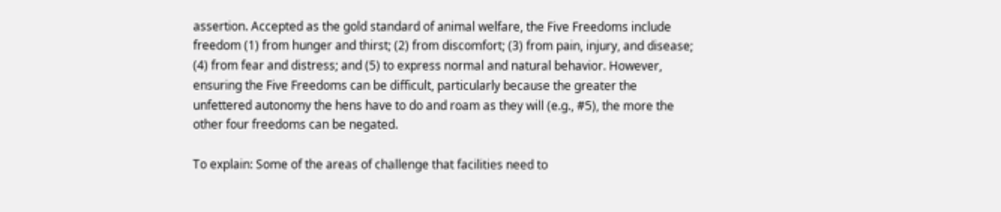assertion. Accepted as the gold standard of animal welfare, the Five Freedoms include freedom (1) from hunger and thirst; (2) from discomfort; (3) from pain, injury, and disease; (4) from fear and distress; and (5) to express normal and natural behavior. However, ensuring the Five Freedoms can be difficult, particularly because the greater the unfettered autonomy the hens have to do and roam as they will (e.g., #5), the more the other four freedoms can be negated.

To explain: Some of the areas of challenge that facilities need to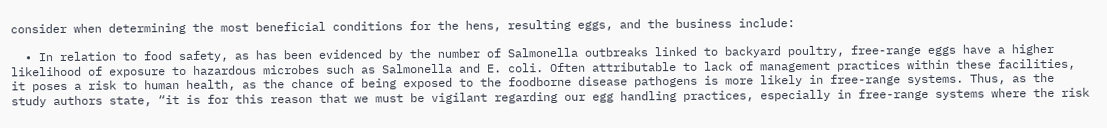consider when determining the most beneficial conditions for the hens, resulting eggs, and the business include:

  • In relation to food safety, as has been evidenced by the number of Salmonella outbreaks linked to backyard poultry, free-range eggs have a higher likelihood of exposure to hazardous microbes such as Salmonella and E. coli. Often attributable to lack of management practices within these facilities, it poses a risk to human health, as the chance of being exposed to the foodborne disease pathogens is more likely in free-range systems. Thus, as the study authors state, “it is for this reason that we must be vigilant regarding our egg handling practices, especially in free-range systems where the risk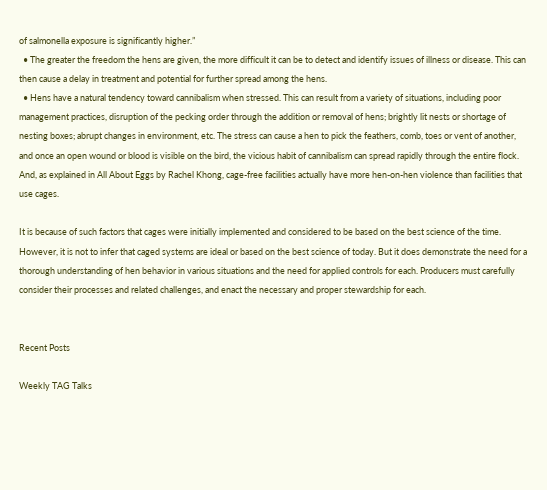of salmonella exposure is significantly higher.”
  • The greater the freedom the hens are given, the more difficult it can be to detect and identify issues of illness or disease. This can then cause a delay in treatment and potential for further spread among the hens.
  • Hens have a natural tendency toward cannibalism when stressed. This can result from a variety of situations, including poor management practices, disruption of the pecking order through the addition or removal of hens; brightly lit nests or shortage of nesting boxes; abrupt changes in environment, etc. The stress can cause a hen to pick the feathers, comb, toes or vent of another, and once an open wound or blood is visible on the bird, the vicious habit of cannibalism can spread rapidly through the entire flock. And, as explained in All About Eggs by Rachel Khong, cage-free facilities actually have more hen-on-hen violence than facilities that use cages.

It is because of such factors that cages were initially implemented and considered to be based on the best science of the time. However, it is not to infer that caged systems are ideal or based on the best science of today. But it does demonstrate the need for a thorough understanding of hen behavior in various situations and the need for applied controls for each. Producers must carefully consider their processes and related challenges, and enact the necessary and proper stewardship for each.


Recent Posts

Weekly TAG Talks